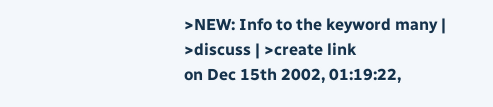>NEW: Info to the keyword many | >discuss | >create link
on Dec 15th 2002, 01:19:22,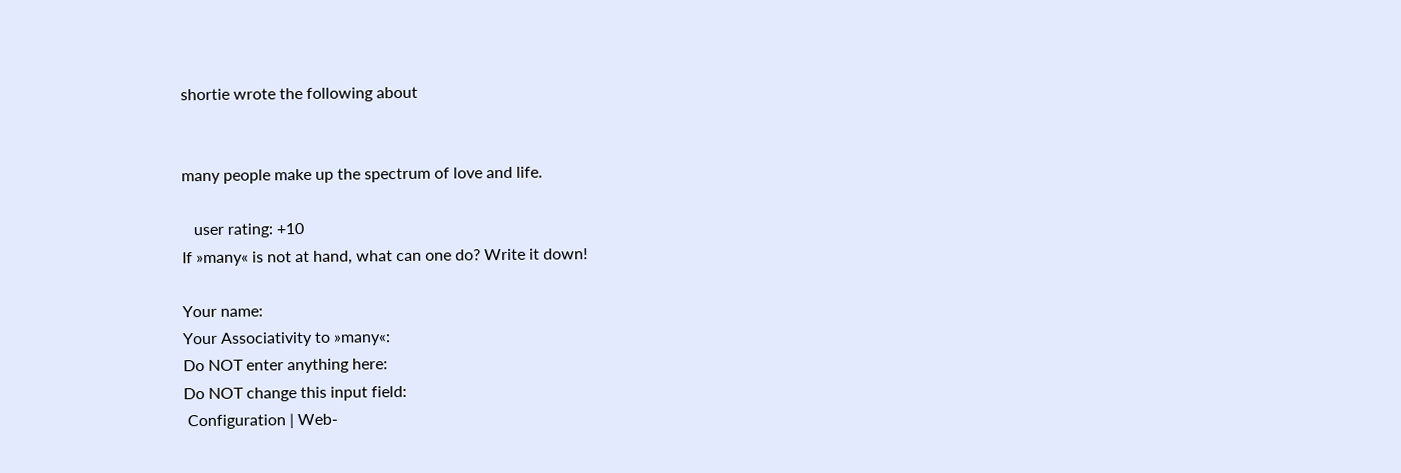shortie wrote the following about


many people make up the spectrum of love and life.

   user rating: +10
If »many« is not at hand, what can one do? Write it down!

Your name:
Your Associativity to »many«:
Do NOT enter anything here:
Do NOT change this input field:
 Configuration | Web-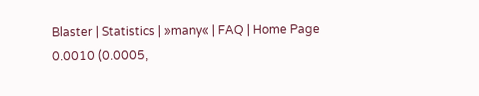Blaster | Statistics | »many« | FAQ | Home Page
0.0010 (0.0005,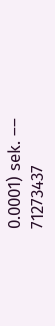0.0001) sek. –– 71273437